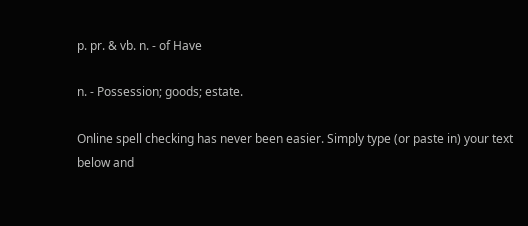p. pr. & vb. n. - of Have

n. - Possession; goods; estate.

Online spell checking has never been easier. Simply type (or paste in) your text below and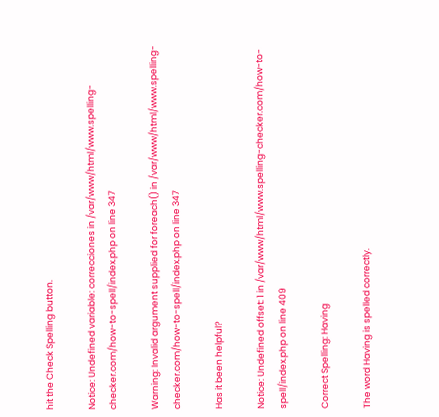hit the Check Spelling button.

Notice: Undefined variable: correcciones in /var/www/html/www.spelling-checker.com/how-to-spell/index.php on line 347

Warning: Invalid argument supplied for foreach() in /var/www/html/www.spelling-checker.com/how-to-spell/index.php on line 347

Has it been helpful?

Notice: Undefined offset: 1 in /var/www/html/www.spelling-checker.com/how-to-spell/index.php on line 409

Correct Spelling: Having

The word Having is spelled correctly.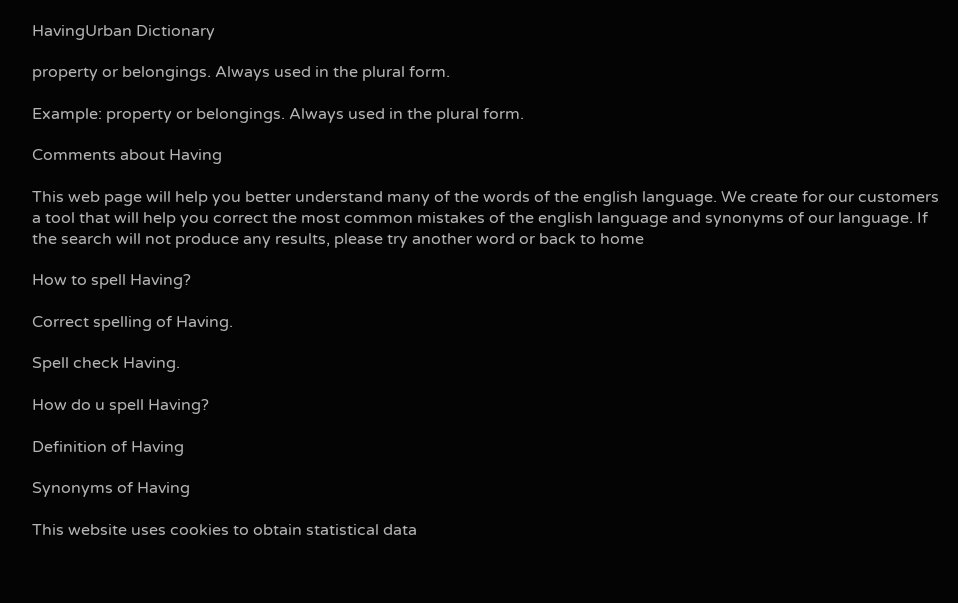HavingUrban Dictionary

property or belongings. Always used in the plural form.

Example: property or belongings. Always used in the plural form.

Comments about Having

This web page will help you better understand many of the words of the english language. We create for our customers a tool that will help you correct the most common mistakes of the english language and synonyms of our language. If the search will not produce any results, please try another word or back to home

How to spell Having?

Correct spelling of Having.

Spell check Having.

How do u spell Having?

Definition of Having

Synonyms of Having

This website uses cookies to obtain statistical data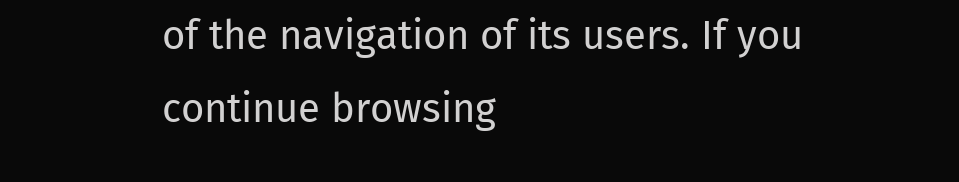of the navigation of its users. If you continue browsing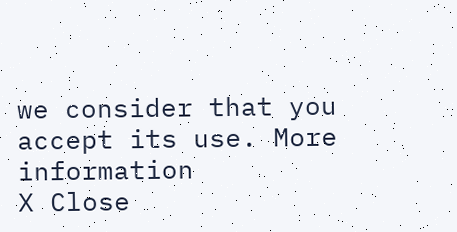we consider that you accept its use. More information
X Close